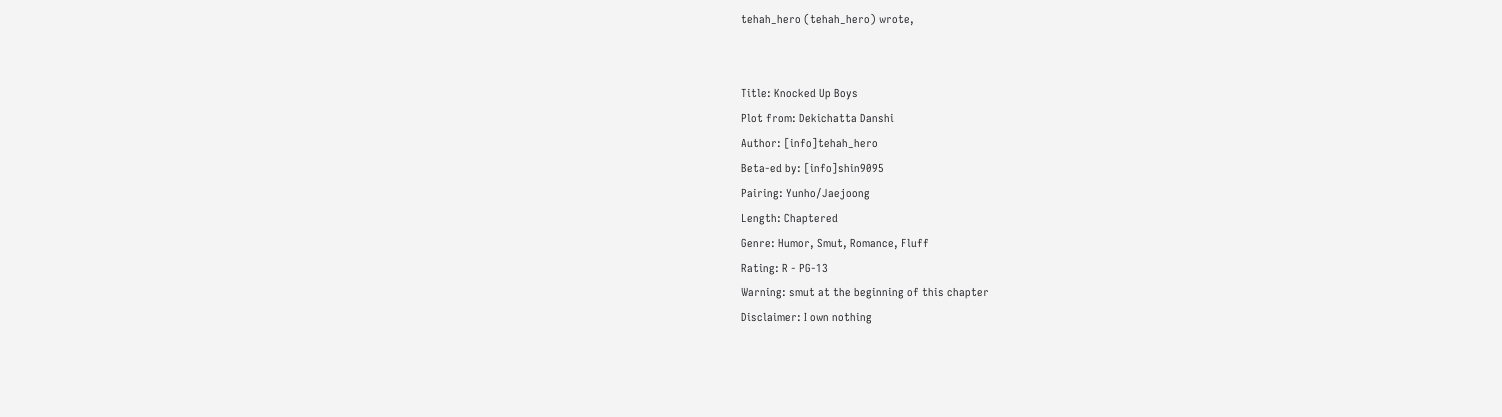tehah_hero (tehah_hero) wrote,


Title: Knocked Up Boys
Plot from: Dekichatta Danshi
Author: [info]tehah_hero
Beta-ed by: [info]shin9095
Pairing: Yunho/Jaejoong
Length: Chaptered
Genre: Humor, Smut, Romance, Fluff
Rating: R - PG-13
Warning: smut at the beginning of this chapter
Disclaimer: I own nothing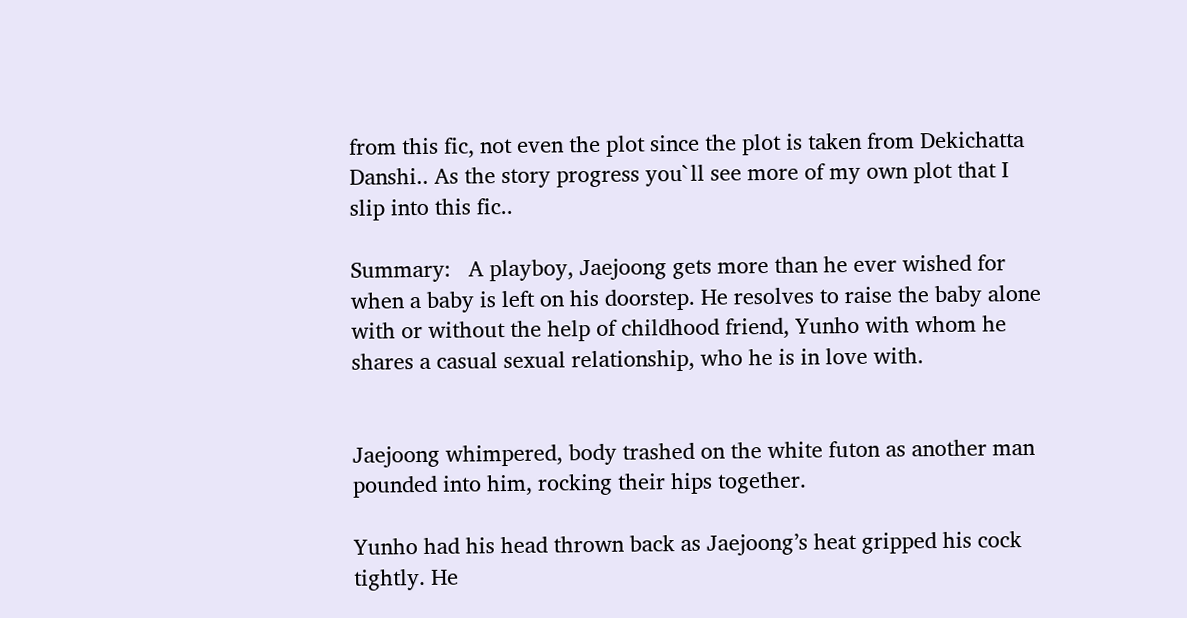from this fic, not even the plot since the plot is taken from Dekichatta Danshi.. As the story progress you`ll see more of my own plot that I slip into this fic..

Summary:   A playboy, Jaejoong gets more than he ever wished for when a baby is left on his doorstep. He resolves to raise the baby alone with or without the help of childhood friend, Yunho with whom he shares a casual sexual relationship, who he is in love with.


Jaejoong whimpered, body trashed on the white futon as another man pounded into him, rocking their hips together.

Yunho had his head thrown back as Jaejoong’s heat gripped his cock tightly. He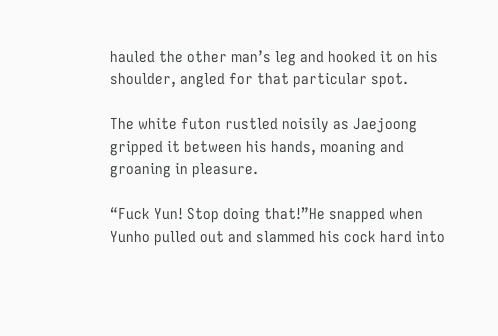hauled the other man’s leg and hooked it on his shoulder, angled for that particular spot.

The white futon rustled noisily as Jaejoong gripped it between his hands, moaning and groaning in pleasure.

“Fuck Yun! Stop doing that!”He snapped when Yunho pulled out and slammed his cock hard into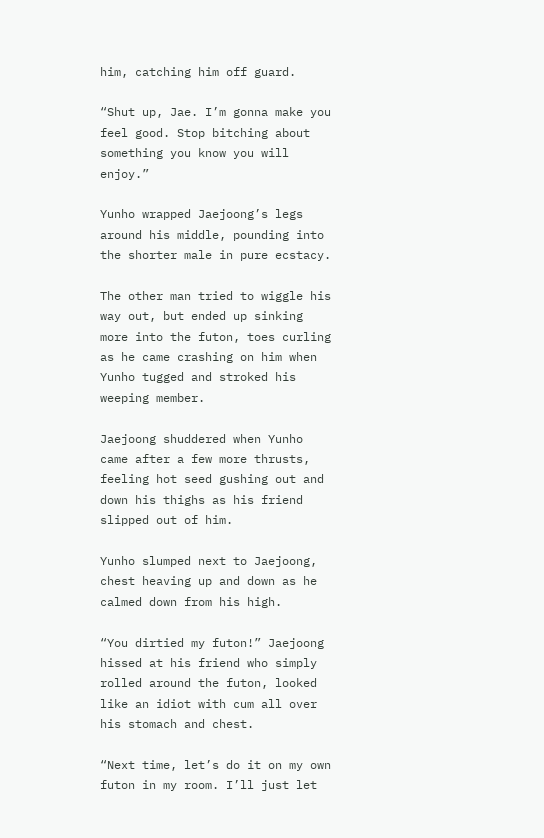him, catching him off guard.

“Shut up, Jae. I’m gonna make you feel good. Stop bitching about something you know you will enjoy.”

Yunho wrapped Jaejoong’s legs around his middle, pounding into the shorter male in pure ecstacy.

The other man tried to wiggle his way out, but ended up sinking more into the futon, toes curling as he came crashing on him when Yunho tugged and stroked his weeping member.

Jaejoong shuddered when Yunho came after a few more thrusts, feeling hot seed gushing out and down his thighs as his friend slipped out of him.

Yunho slumped next to Jaejoong, chest heaving up and down as he calmed down from his high.

“You dirtied my futon!” Jaejoong hissed at his friend who simply rolled around the futon, looked like an idiot with cum all over his stomach and chest.

“Next time, let’s do it on my own futon in my room. I’ll just let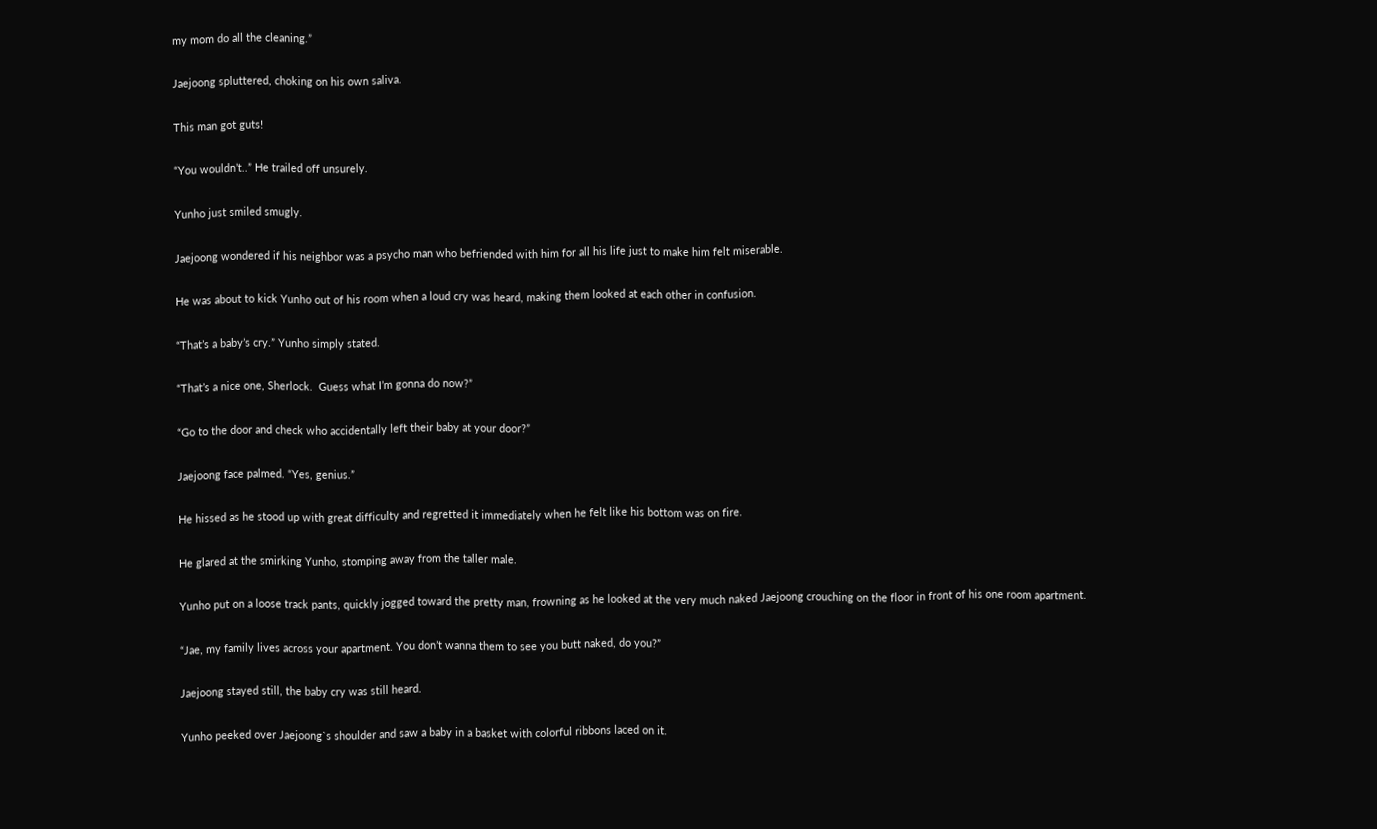my mom do all the cleaning.”

Jaejoong spluttered, choking on his own saliva.

This man got guts!

“You wouldn’t..” He trailed off unsurely.

Yunho just smiled smugly.

Jaejoong wondered if his neighbor was a psycho man who befriended with him for all his life just to make him felt miserable.

He was about to kick Yunho out of his room when a loud cry was heard, making them looked at each other in confusion.

“That’s a baby’s cry.” Yunho simply stated.

“That’s a nice one, Sherlock.  Guess what I’m gonna do now?”

“Go to the door and check who accidentally left their baby at your door?”

Jaejoong face palmed. “Yes, genius.”

He hissed as he stood up with great difficulty and regretted it immediately when he felt like his bottom was on fire.

He glared at the smirking Yunho, stomping away from the taller male.

Yunho put on a loose track pants, quickly jogged toward the pretty man, frowning as he looked at the very much naked Jaejoong crouching on the floor in front of his one room apartment.

“Jae, my family lives across your apartment. You don’t wanna them to see you butt naked, do you?”

Jaejoong stayed still, the baby cry was still heard.

Yunho peeked over Jaejoong`s shoulder and saw a baby in a basket with colorful ribbons laced on it.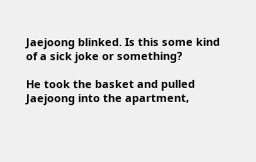Jaejoong blinked. Is this some kind of a sick joke or something?

He took the basket and pulled Jaejoong into the apartment,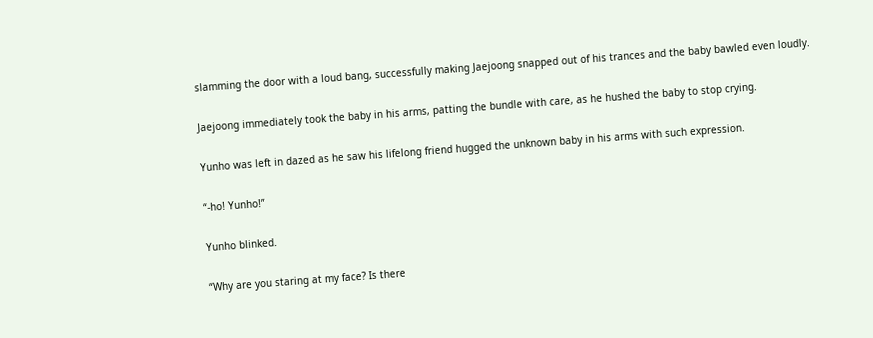slamming the door with a loud bang, successfully making Jaejoong snapped out of his trances and the baby bawled even loudly.

Jaejoong immediately took the baby in his arms, patting the bundle with care, as he hushed the baby to stop crying.

Yunho was left in dazed as he saw his lifelong friend hugged the unknown baby in his arms with such expression.

“-ho! Yunho!”

Yunho blinked.

“Why are you staring at my face? Is there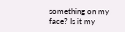something on my face? Is it my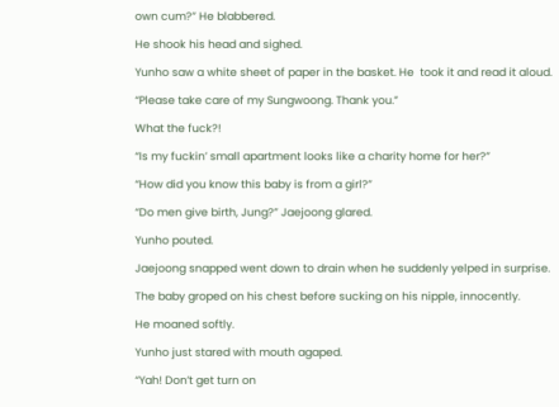own cum?” He blabbered.

He shook his head and sighed.

Yunho saw a white sheet of paper in the basket. He  took it and read it aloud.

“Please take care of my Sungwoong. Thank you.”

What the fuck?!

“Is my fuckin’ small apartment looks like a charity home for her?”

“How did you know this baby is from a girl?”

“Do men give birth, Jung?” Jaejoong glared.

Yunho pouted.

Jaejoong snapped went down to drain when he suddenly yelped in surprise.

The baby groped on his chest before sucking on his nipple, innocently.

He moaned softly.

Yunho just stared with mouth agaped.

“Yah! Don’t get turn on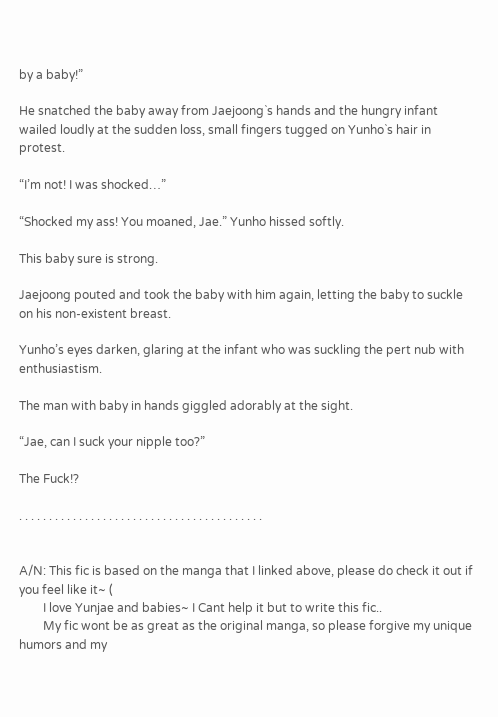by a baby!”

He snatched the baby away from Jaejoong`s hands and the hungry infant wailed loudly at the sudden loss, small fingers tugged on Yunho`s hair in protest.

“I’m not! I was shocked…”

“Shocked my ass! You moaned, Jae.” Yunho hissed softly.

This baby sure is strong.

Jaejoong pouted and took the baby with him again, letting the baby to suckle on his non-existent breast.

Yunho’s eyes darken, glaring at the infant who was suckling the pert nub with enthusiastism.

The man with baby in hands giggled adorably at the sight.

“Jae, can I suck your nipple too?”

The Fuck!?

. . . . . . . . . . . . . . . . . . . . . . . . . . . . . . . . . . . . . . . . .


A/N: This fic is based on the manga that I linked above, please do check it out if you feel like it~ (
        I love Yunjae and babies~ I Cant help it but to write this fic..
        My fic wont be as great as the original manga, so please forgive my unique humors and my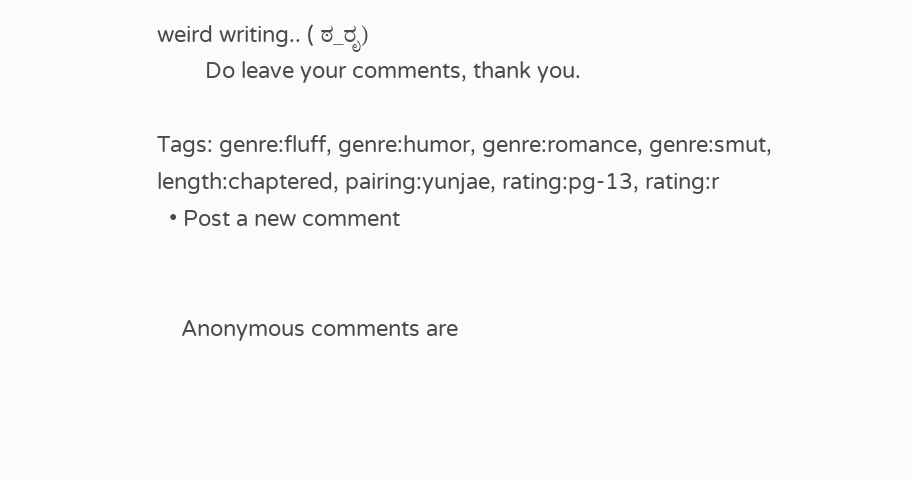weird writing.. ( ಠ_ರೃ)
        Do leave your comments, thank you.

Tags: genre:fluff, genre:humor, genre:romance, genre:smut, length:chaptered, pairing:yunjae, rating:pg-13, rating:r
  • Post a new comment


    Anonymous comments are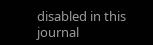disabled in this journal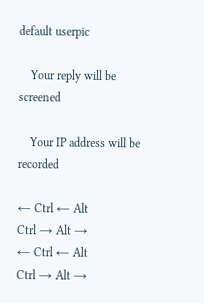default userpic

    Your reply will be screened

    Your IP address will be recorded

← Ctrl ← Alt
Ctrl → Alt →
← Ctrl ← Alt
Ctrl → Alt →